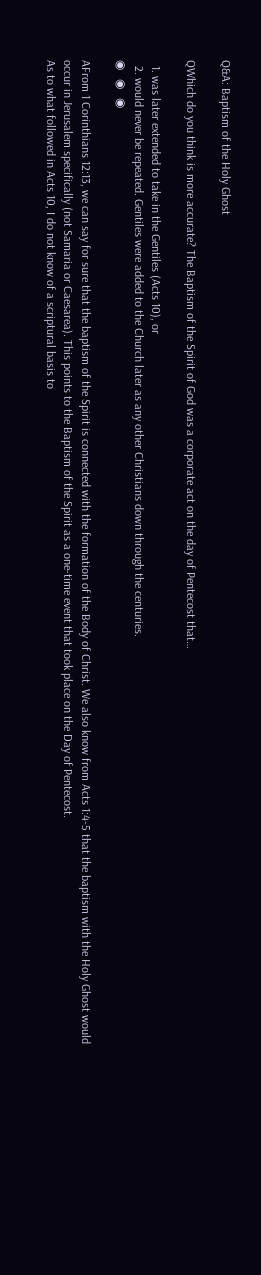Q&A: Baptism of the Holy Ghost

QWhich do you think is more accurate? The Baptism of the Spirit of God was a corporate act on the day of Pentecost that…

  1. was later extended to take in the Gentiles (Acts 10), or
  2. would never be repeated. Gentiles were added to the Church later as any other Christians down through the centuries.
◉   ◉   ◉

AFrom 1 Corinthians 12:13, we can say for sure that the baptism of the Spirit is connected with the formation of the Body of Christ. We also know from Acts 1:4-5 that the baptism with the Holy Ghost would occur in Jerusalem specifically (not Samaria or Caesarea). This points to the Baptism of the Spirit as a one-time event that took place on the Day of Pentecost.
As to what followed in Acts 10, I do not know of a scriptural basis to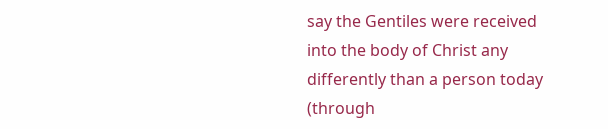say the Gentiles were received into the body of Christ any differently than a person today (through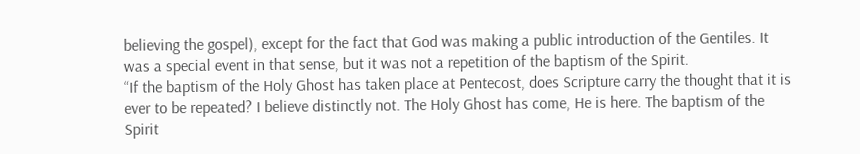believing the gospel), except for the fact that God was making a public introduction of the Gentiles. It was a special event in that sense, but it was not a repetition of the baptism of the Spirit.
“If the baptism of the Holy Ghost has taken place at Pentecost, does Scripture carry the thought that it is ever to be repeated? I believe distinctly not. The Holy Ghost has come, He is here. The baptism of the Spirit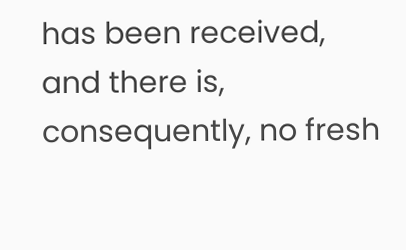has been received, and there is, consequently, no fresh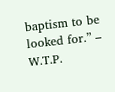baptism to be looked for.” – W.T.P.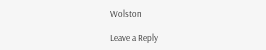Wolston

Leave a Reply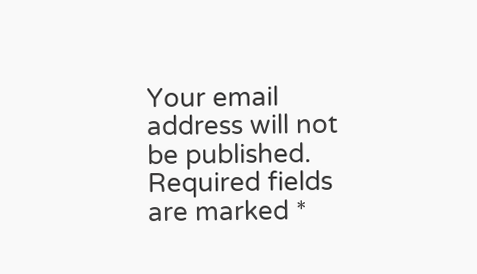Your email address will not be published. Required fields are marked *